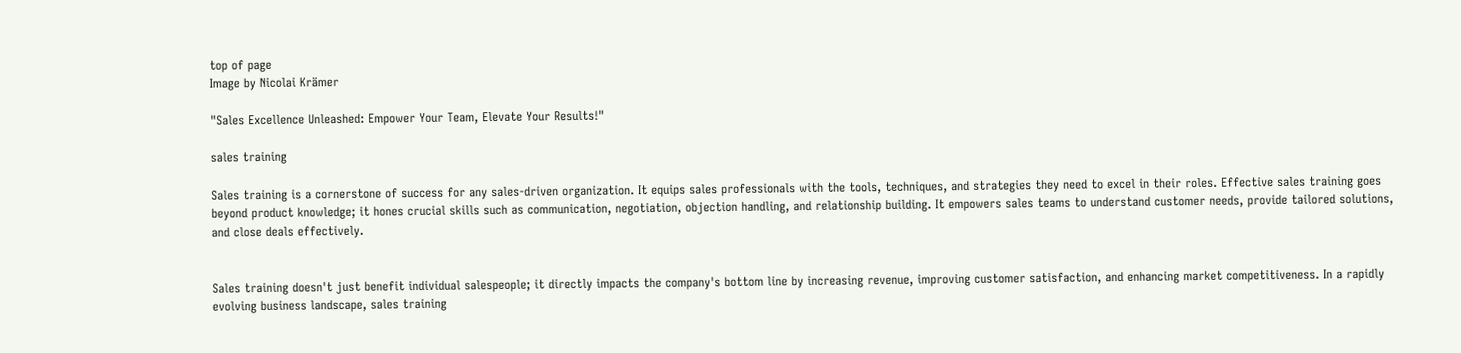top of page
Image by Nicolai Krämer

"Sales Excellence Unleashed: Empower Your Team, Elevate Your Results!"

sales training

Sales training is a cornerstone of success for any sales-driven organization. It equips sales professionals with the tools, techniques, and strategies they need to excel in their roles. Effective sales training goes beyond product knowledge; it hones crucial skills such as communication, negotiation, objection handling, and relationship building. It empowers sales teams to understand customer needs, provide tailored solutions, and close deals effectively.


Sales training doesn't just benefit individual salespeople; it directly impacts the company's bottom line by increasing revenue, improving customer satisfaction, and enhancing market competitiveness. In a rapidly evolving business landscape, sales training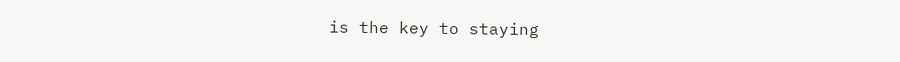is the key to staying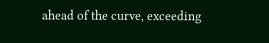ahead of the curve, exceeding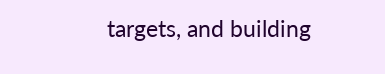targets, and building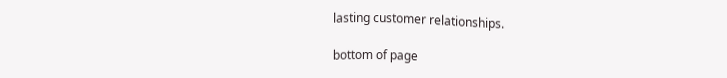lasting customer relationships.

bottom of page